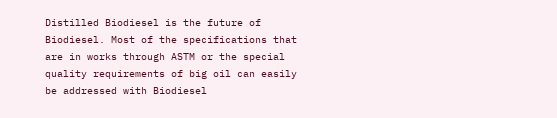Distilled Biodiesel is the future of Biodiesel. Most of the specifications that are in works through ASTM or the special quality requirements of big oil can easily be addressed with Biodiesel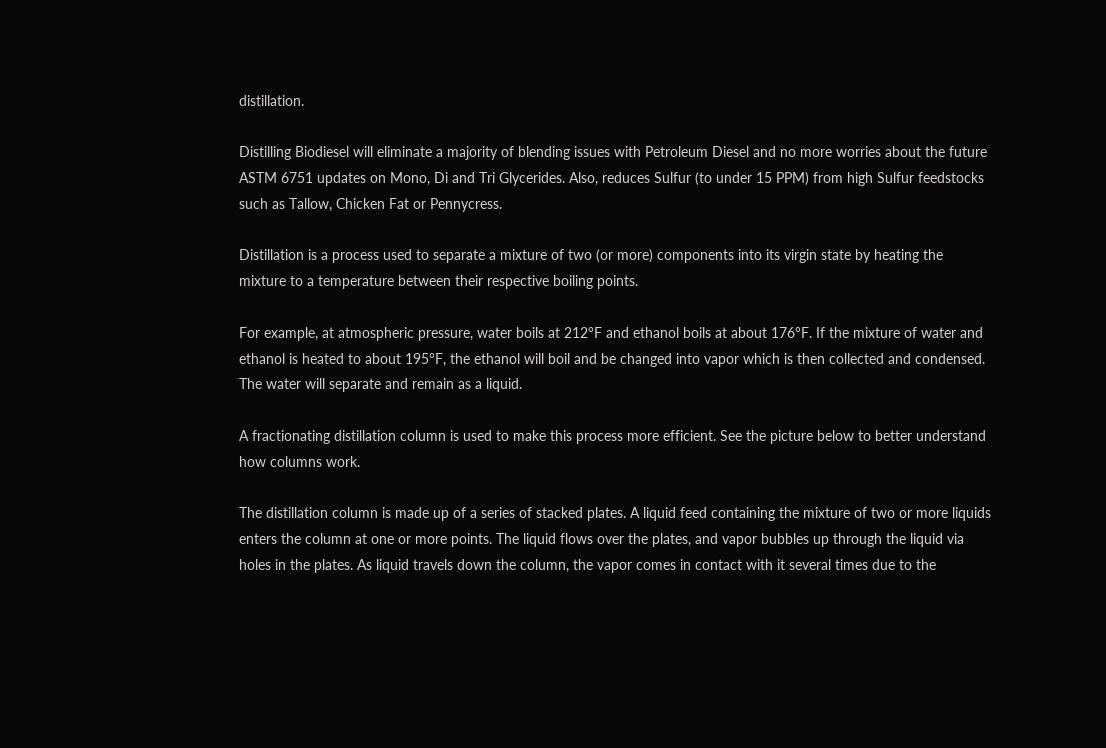distillation.

Distilling Biodiesel will eliminate a majority of blending issues with Petroleum Diesel and no more worries about the future ASTM 6751 updates on Mono, Di and Tri Glycerides. Also, reduces Sulfur (to under 15 PPM) from high Sulfur feedstocks such as Tallow, Chicken Fat or Pennycress.

Distillation is a process used to separate a mixture of two (or more) components into its virgin state by heating the mixture to a temperature between their respective boiling points.

For example, at atmospheric pressure, water boils at 212°F and ethanol boils at about 176°F. If the mixture of water and ethanol is heated to about 195°F, the ethanol will boil and be changed into vapor which is then collected and condensed. The water will separate and remain as a liquid.

A fractionating distillation column is used to make this process more efficient. See the picture below to better understand how columns work.

The distillation column is made up of a series of stacked plates. A liquid feed containing the mixture of two or more liquids enters the column at one or more points. The liquid flows over the plates, and vapor bubbles up through the liquid via holes in the plates. As liquid travels down the column, the vapor comes in contact with it several times due to the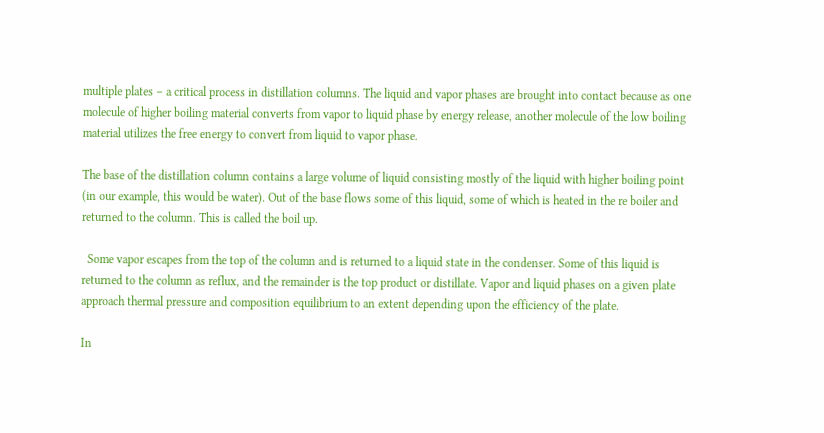multiple plates – a critical process in distillation columns. The liquid and vapor phases are brought into contact because as one molecule of higher boiling material converts from vapor to liquid phase by energy release, another molecule of the low boiling material utilizes the free energy to convert from liquid to vapor phase.

The base of the distillation column contains a large volume of liquid consisting mostly of the liquid with higher boiling point (in our example, this would be water). Out of the base flows some of this liquid, some of which is heated in the re boiler and returned to the column. This is called the boil up.

  Some vapor escapes from the top of the column and is returned to a liquid state in the condenser. Some of this liquid is returned to the column as reflux, and the remainder is the top product or distillate. Vapor and liquid phases on a given plate approach thermal pressure and composition equilibrium to an extent depending upon the efficiency of the plate.

In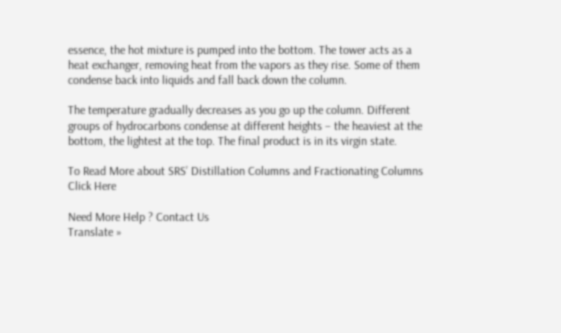essence, the hot mixture is pumped into the bottom. The tower acts as a heat exchanger, removing heat from the vapors as they rise. Some of them condense back into liquids and fall back down the column.

The temperature gradually decreases as you go up the column. Different groups of hydrocarbons condense at different heights – the heaviest at the bottom, the lightest at the top. The final product is in its virgin state.

To Read More about SRS’ Distillation Columns and Fractionating Columns Click Here

Need More Help ? Contact Us
Translate »